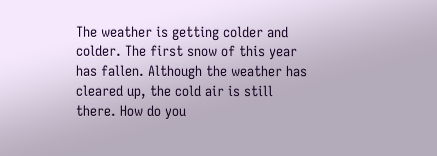The weather is getting colder and colder. The first snow of this year has fallen. Although the weather has cleared up, the cold air is still there. How do you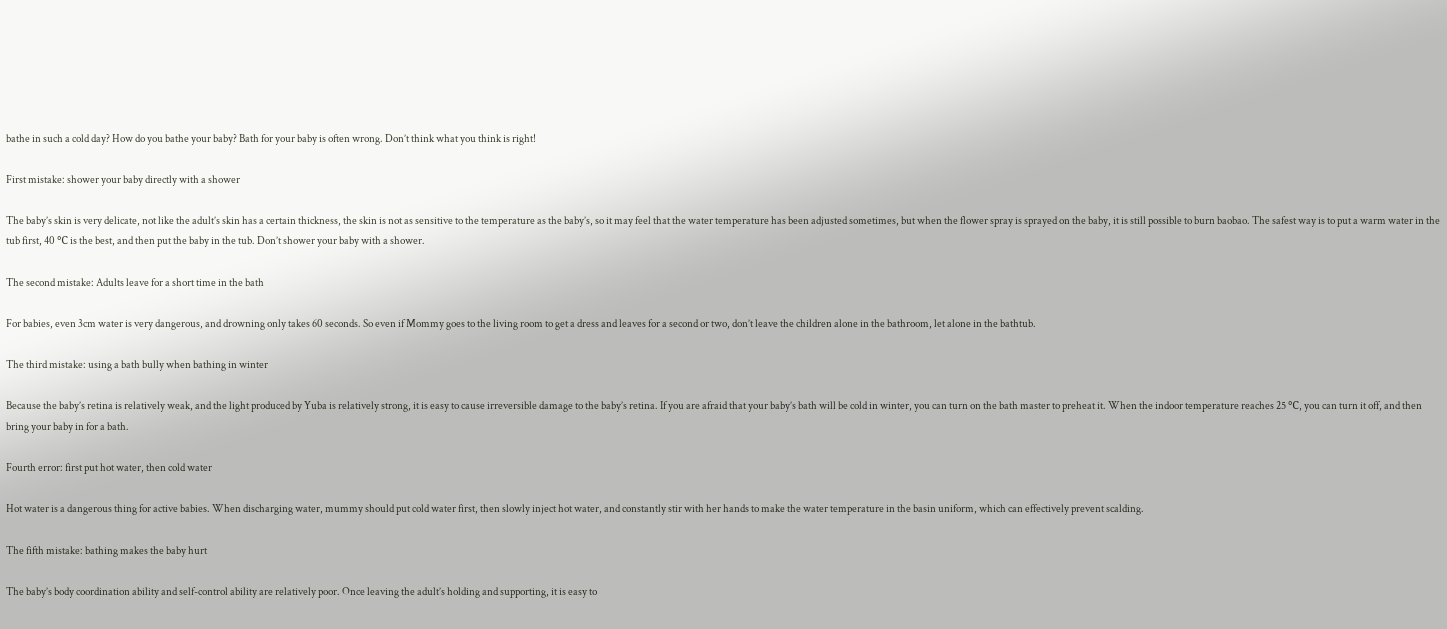bathe in such a cold day? How do you bathe your baby? Bath for your baby is often wrong. Don’t think what you think is right!

First mistake: shower your baby directly with a shower

The baby’s skin is very delicate, not like the adult’s skin has a certain thickness, the skin is not as sensitive to the temperature as the baby’s, so it may feel that the water temperature has been adjusted sometimes, but when the flower spray is sprayed on the baby, it is still possible to burn baobao. The safest way is to put a warm water in the tub first, 40 ℃ is the best, and then put the baby in the tub. Don’t shower your baby with a shower.

The second mistake: Adults leave for a short time in the bath

For babies, even 3cm water is very dangerous, and drowning only takes 60 seconds. So even if Mommy goes to the living room to get a dress and leaves for a second or two, don’t leave the children alone in the bathroom, let alone in the bathtub.

The third mistake: using a bath bully when bathing in winter

Because the baby’s retina is relatively weak, and the light produced by Yuba is relatively strong, it is easy to cause irreversible damage to the baby’s retina. If you are afraid that your baby’s bath will be cold in winter, you can turn on the bath master to preheat it. When the indoor temperature reaches 25 ℃, you can turn it off, and then bring your baby in for a bath.

Fourth error: first put hot water, then cold water

Hot water is a dangerous thing for active babies. When discharging water, mummy should put cold water first, then slowly inject hot water, and constantly stir with her hands to make the water temperature in the basin uniform, which can effectively prevent scalding.

The fifth mistake: bathing makes the baby hurt

The baby’s body coordination ability and self-control ability are relatively poor. Once leaving the adult’s holding and supporting, it is easy to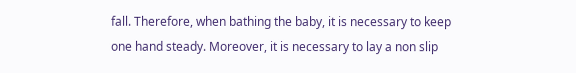fall. Therefore, when bathing the baby, it is necessary to keep one hand steady. Moreover, it is necessary to lay a non slip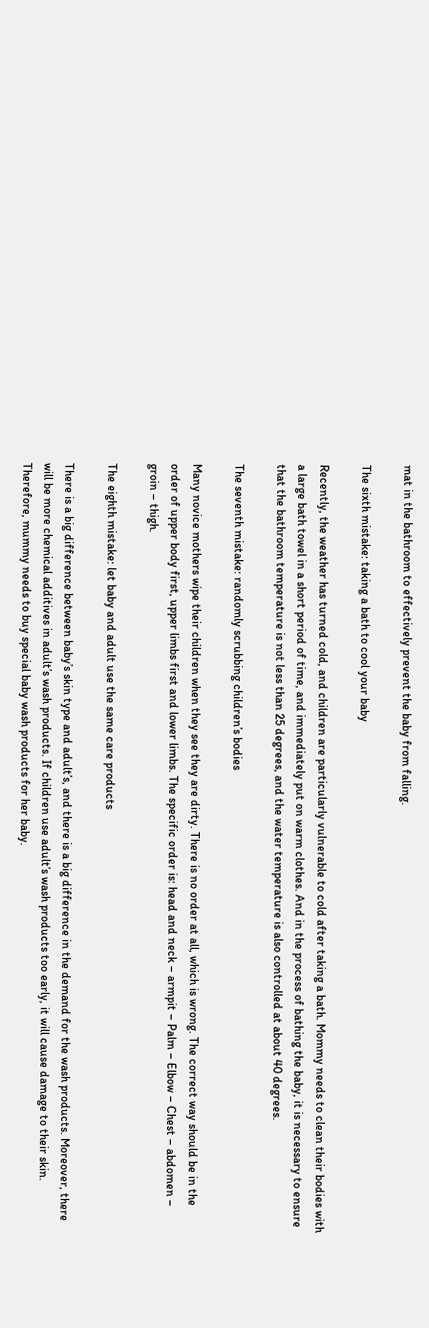mat in the bathroom to effectively prevent the baby from falling.

The sixth mistake: taking a bath to cool your baby

Recently, the weather has turned cold, and children are particularly vulnerable to cold after taking a bath. Mommy needs to clean their bodies with a large bath towel in a short period of time, and immediately put on warm clothes. And in the process of bathing the baby, it is necessary to ensure that the bathroom temperature is not less than 25 degrees, and the water temperature is also controlled at about 40 degrees.

The seventh mistake: randomly scrubbing children’s bodies

Many novice mothers wipe their children when they see they are dirty. There is no order at all, which is wrong. The correct way should be in the order of upper body first, upper limbs first and lower limbs. The specific order is: head and neck – armpit – Palm – Elbow – Chest – abdomen – groin – thigh.

The eighth mistake: let baby and adult use the same care products

There is a big difference between baby’s skin type and adult’s, and there is a big difference in the demand for the wash products. Moreover, there will be more chemical additives in adult’s wash products. If children use adult’s wash products too early, it will cause damage to their skin. Therefore, mummy needs to buy special baby wash products for her baby.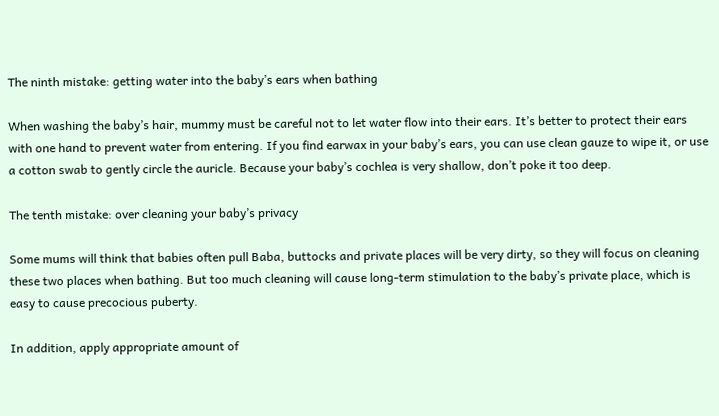The ninth mistake: getting water into the baby’s ears when bathing

When washing the baby’s hair, mummy must be careful not to let water flow into their ears. It’s better to protect their ears with one hand to prevent water from entering. If you find earwax in your baby’s ears, you can use clean gauze to wipe it, or use a cotton swab to gently circle the auricle. Because your baby’s cochlea is very shallow, don’t poke it too deep.

The tenth mistake: over cleaning your baby’s privacy

Some mums will think that babies often pull Baba, buttocks and private places will be very dirty, so they will focus on cleaning these two places when bathing. But too much cleaning will cause long-term stimulation to the baby’s private place, which is easy to cause precocious puberty.

In addition, apply appropriate amount of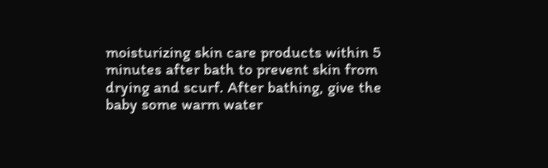moisturizing skin care products within 5 minutes after bath to prevent skin from drying and scurf. After bathing, give the baby some warm water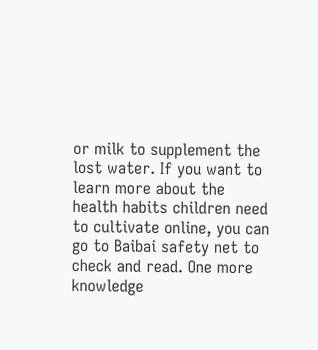or milk to supplement the lost water. If you want to learn more about the health habits children need to cultivate online, you can go to Baibai safety net to check and read. One more knowledge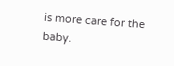is more care for the baby.